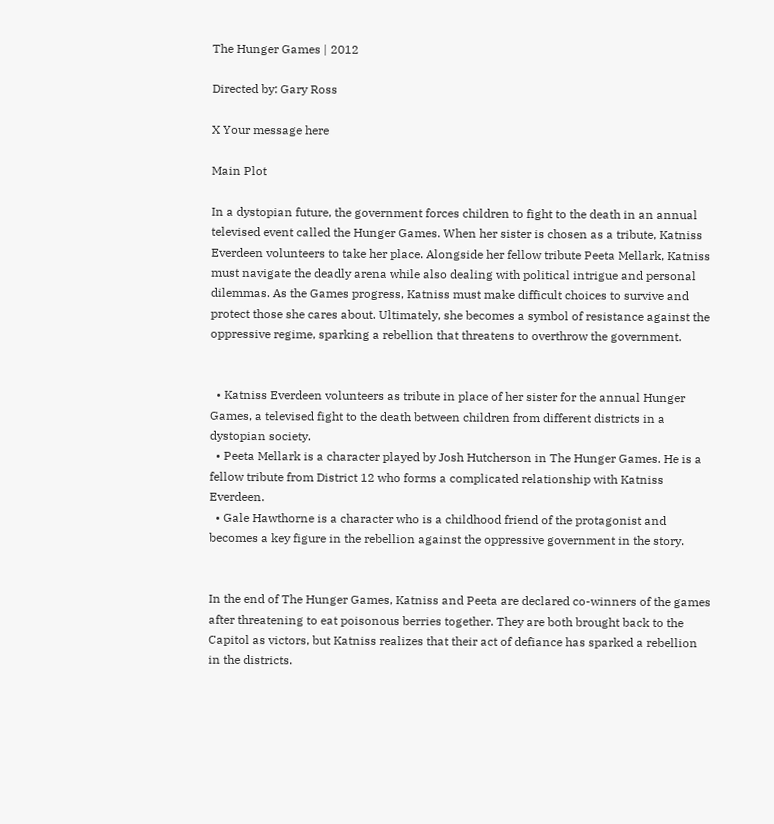The Hunger Games | 2012

Directed by: Gary Ross

X Your message here

Main Plot

In a dystopian future, the government forces children to fight to the death in an annual televised event called the Hunger Games. When her sister is chosen as a tribute, Katniss Everdeen volunteers to take her place. Alongside her fellow tribute Peeta Mellark, Katniss must navigate the deadly arena while also dealing with political intrigue and personal dilemmas. As the Games progress, Katniss must make difficult choices to survive and protect those she cares about. Ultimately, she becomes a symbol of resistance against the oppressive regime, sparking a rebellion that threatens to overthrow the government.


  • Katniss Everdeen volunteers as tribute in place of her sister for the annual Hunger Games, a televised fight to the death between children from different districts in a dystopian society.
  • Peeta Mellark is a character played by Josh Hutcherson in The Hunger Games. He is a fellow tribute from District 12 who forms a complicated relationship with Katniss Everdeen.
  • Gale Hawthorne is a character who is a childhood friend of the protagonist and becomes a key figure in the rebellion against the oppressive government in the story.


In the end of The Hunger Games, Katniss and Peeta are declared co-winners of the games after threatening to eat poisonous berries together. They are both brought back to the Capitol as victors, but Katniss realizes that their act of defiance has sparked a rebellion in the districts.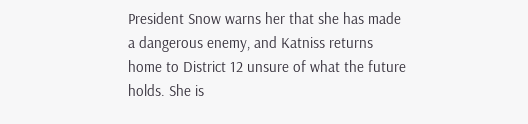President Snow warns her that she has made a dangerous enemy, and Katniss returns home to District 12 unsure of what the future holds. She is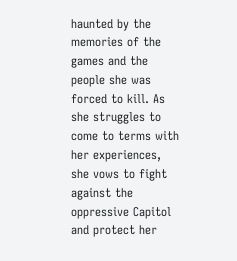haunted by the memories of the games and the people she was forced to kill. As she struggles to come to terms with her experiences, she vows to fight against the oppressive Capitol and protect her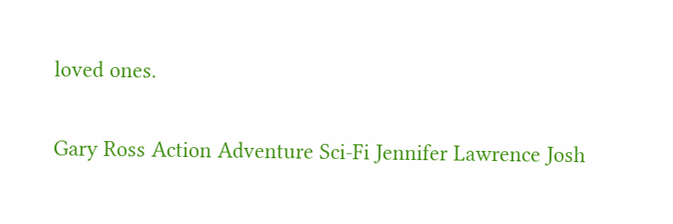loved ones.

Gary Ross Action Adventure Sci-Fi Jennifer Lawrence Josh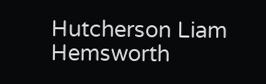Hutcherson Liam Hemsworth